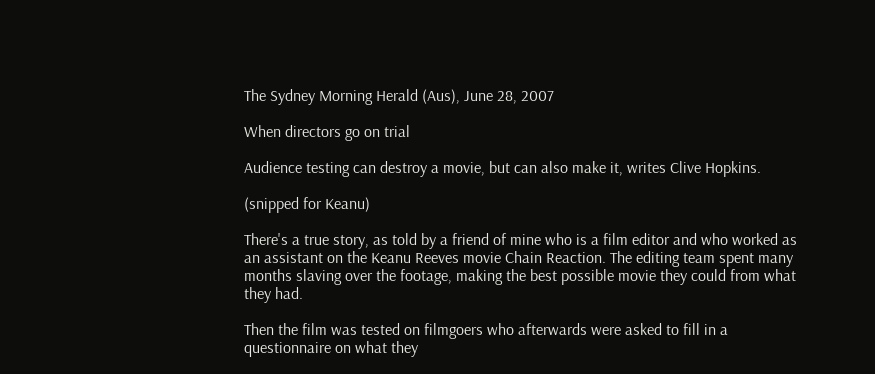The Sydney Morning Herald (Aus), June 28, 2007

When directors go on trial

Audience testing can destroy a movie, but can also make it, writes Clive Hopkins.

(snipped for Keanu)

There's a true story, as told by a friend of mine who is a film editor and who worked as an assistant on the Keanu Reeves movie Chain Reaction. The editing team spent many months slaving over the footage, making the best possible movie they could from what they had.

Then the film was tested on filmgoers who afterwards were asked to fill in a questionnaire on what they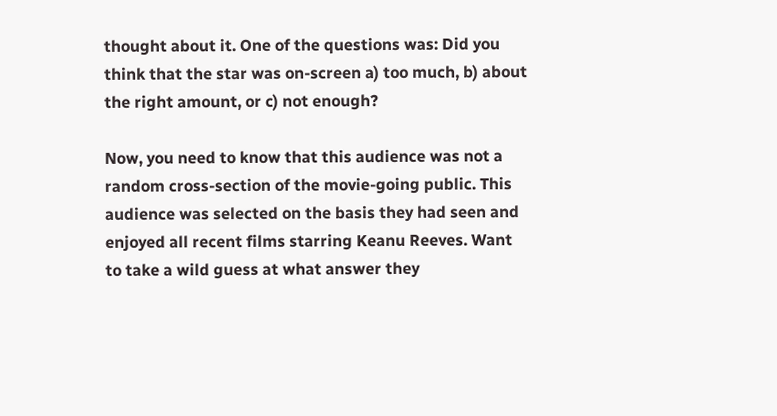thought about it. One of the questions was: Did you think that the star was on-screen a) too much, b) about the right amount, or c) not enough?

Now, you need to know that this audience was not a random cross-section of the movie-going public. This audience was selected on the basis they had seen and enjoyed all recent films starring Keanu Reeves. Want to take a wild guess at what answer they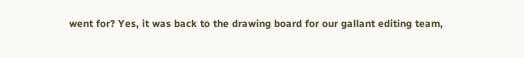went for? Yes, it was back to the drawing board for our gallant editing team,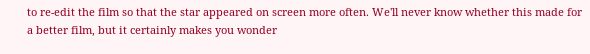to re-edit the film so that the star appeared on screen more often. We'll never know whether this made for a better film, but it certainly makes you wonder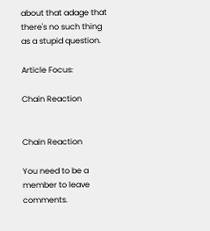about that adage that there's no such thing as a stupid question.

Article Focus:

Chain Reaction


Chain Reaction

You need to be a member to leave comments.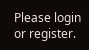Please login or register.